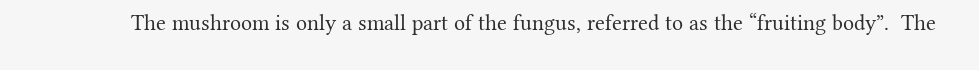The mushroom is only a small part of the fungus, referred to as the “fruiting body”.  The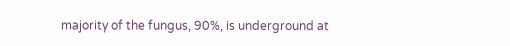majority of the fungus, 90%, is underground at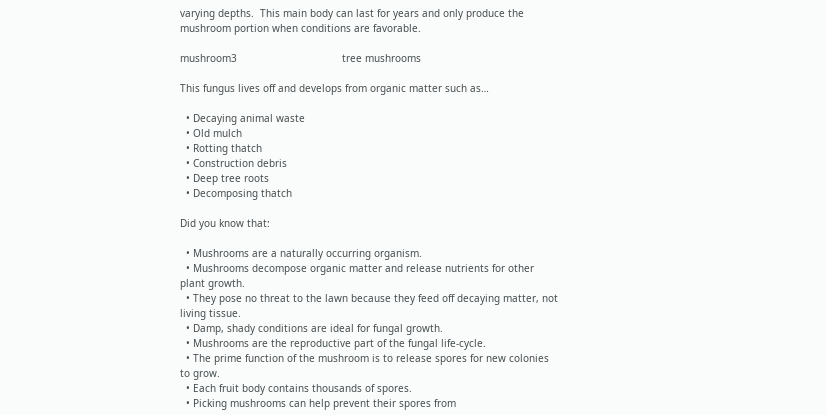varying depths.  This main body can last for years and only produce the mushroom portion when conditions are favorable.

mushroom3                                   tree mushrooms

This fungus lives off and develops from organic matter such as…

  • Decaying animal waste
  • Old mulch
  • Rotting thatch
  • Construction debris
  • Deep tree roots
  • Decomposing thatch

Did you know that:

  • Mushrooms are a naturally occurring organism.
  • Mushrooms decompose organic matter and release nutrients for other plant growth.
  • They pose no threat to the lawn because they feed off decaying matter, not living tissue.
  • Damp, shady conditions are ideal for fungal growth.
  • Mushrooms are the reproductive part of the fungal life-cycle.
  • The prime function of the mushroom is to release spores for new colonies to grow.
  • Each fruit body contains thousands of spores.
  • Picking mushrooms can help prevent their spores from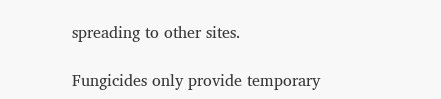spreading to other sites.

Fungicides only provide temporary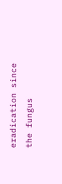eradication since the fungus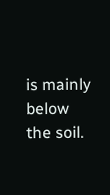is mainly below the soil.